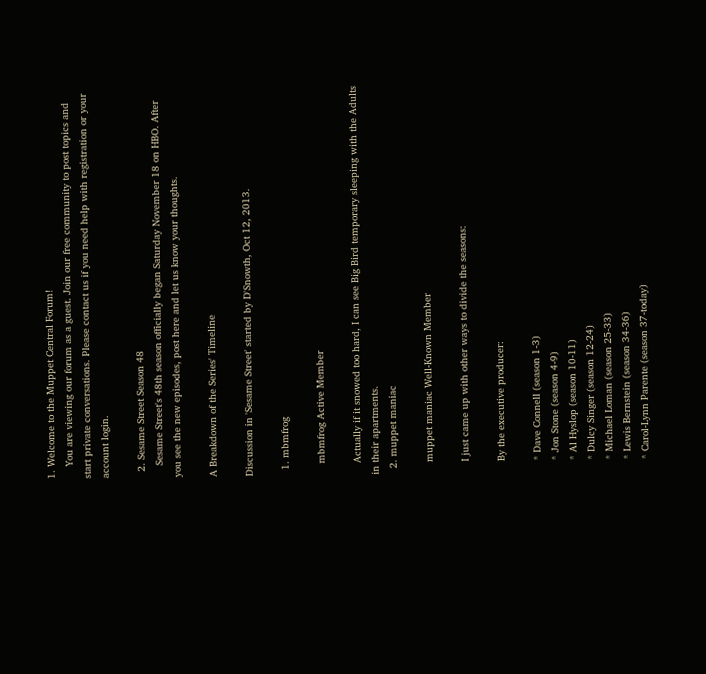1. Welcome to the Muppet Central Forum!
    You are viewing our forum as a guest. Join our free community to post topics and start private conversations. Please contact us if you need help with registration or your account login.

  2. Sesame Street Season 48
    Sesame Street's 48th season officially began Saturday November 18 on HBO. After you see the new episodes, post here and let us know your thoughts.

A Breakdown of the Series' Timeline

Discussion in 'Sesame Street' started by D'Snowth, Oct 12, 2013.

  1. mbmfrog

    mbmfrog Active Member

    Actually if it snowed too hard, I can see Big Bird temporary sleeping with the Adults in their apartments.
  2. muppet maniac

    muppet maniac Well-Known Member

    I just came up with other ways to divide the seasons:

    By the executive producer:

    * Dave Connell (season 1-3)
    * Jon Stone (season 4-9)
    * Al Hyslop (season 10-11)
    * Dulcy Singer (season 12-24)
    * Michael Loman (season 25-33)
    * Lewis Bernstein (season 34-36)
    * Carol-Lynn Parente (season 37-today)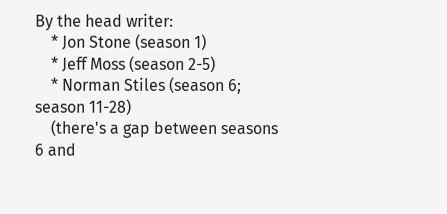By the head writer:
    * Jon Stone (season 1)
    * Jeff Moss (season 2-5)
    * Norman Stiles (season 6; season 11-28)
    (there's a gap between seasons 6 and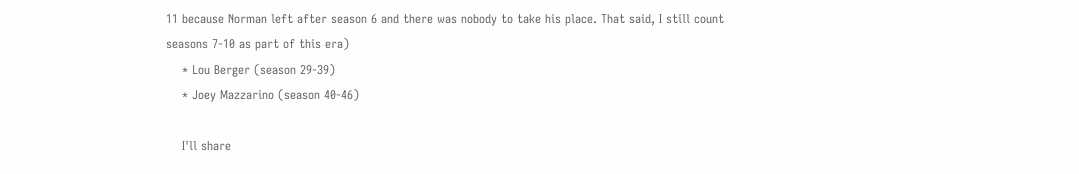11 because Norman left after season 6 and there was nobody to take his place. That said, I still count seasons 7-10 as part of this era)
    * Lou Berger (season 29-39)
    * Joey Mazzarino (season 40-46)

    I'll share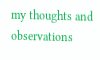my thoughts and observations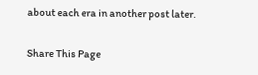about each era in another post later.

Share This Page